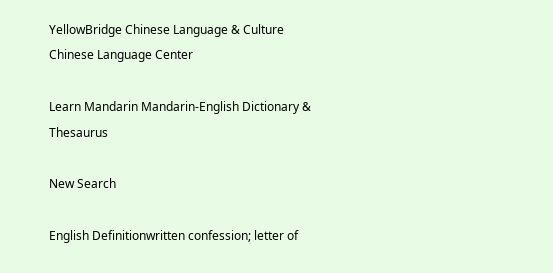YellowBridge Chinese Language & Culture
Chinese Language Center

Learn Mandarin Mandarin-English Dictionary & Thesaurus

New Search

English Definitionwritten confession; letter of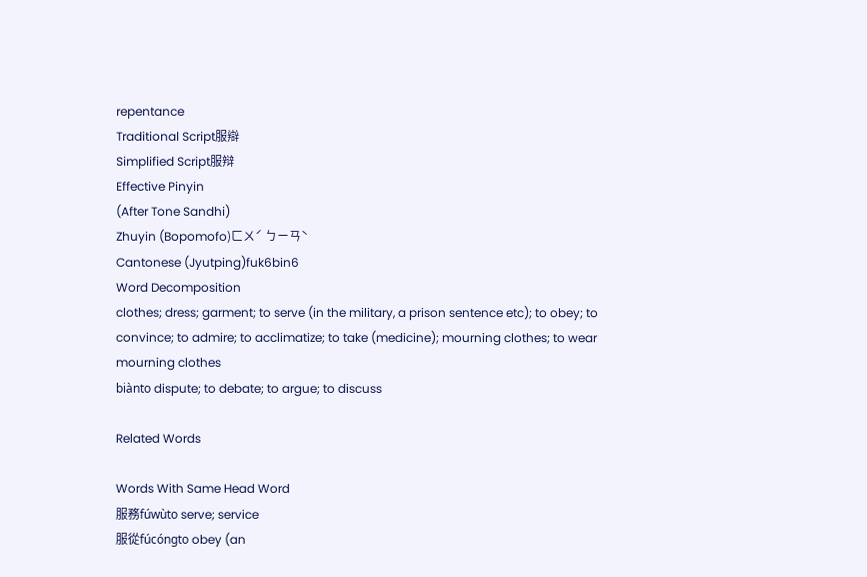repentance
Traditional Script服辯
Simplified Script服辩
Effective Pinyin
(After Tone Sandhi)
Zhuyin (Bopomofo)ㄈㄨˊ ㄅㄧㄢˋ
Cantonese (Jyutping)fuk6bin6
Word Decomposition
clothes; dress; garment; to serve (in the military, a prison sentence etc); to obey; to convince; to admire; to acclimatize; to take (medicine); mourning clothes; to wear mourning clothes
biànto dispute; to debate; to argue; to discuss

Related Words

Words With Same Head Word
服務fúwùto serve; service
服從fúcóngto obey (an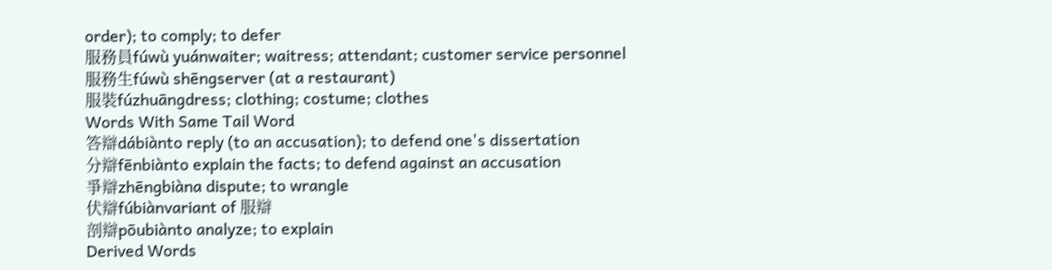order); to comply; to defer
服務員fúwù yuánwaiter; waitress; attendant; customer service personnel
服務生fúwù shēngserver (at a restaurant)
服裝fúzhuāngdress; clothing; costume; clothes
Words With Same Tail Word
答辯dábiànto reply (to an accusation); to defend one's dissertation
分辯fēnbiànto explain the facts; to defend against an accusation
爭辯zhēngbiàna dispute; to wrangle
伏辯fúbiànvariant of 服辯
剖辯pōubiànto analyze; to explain
Derived Words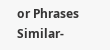or Phrases
Similar-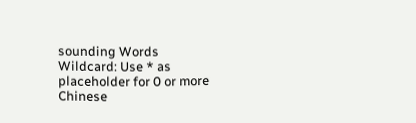sounding Words
Wildcard: Use * as placeholder for 0 or more
Chinese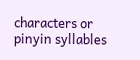characters or pinyin syllables